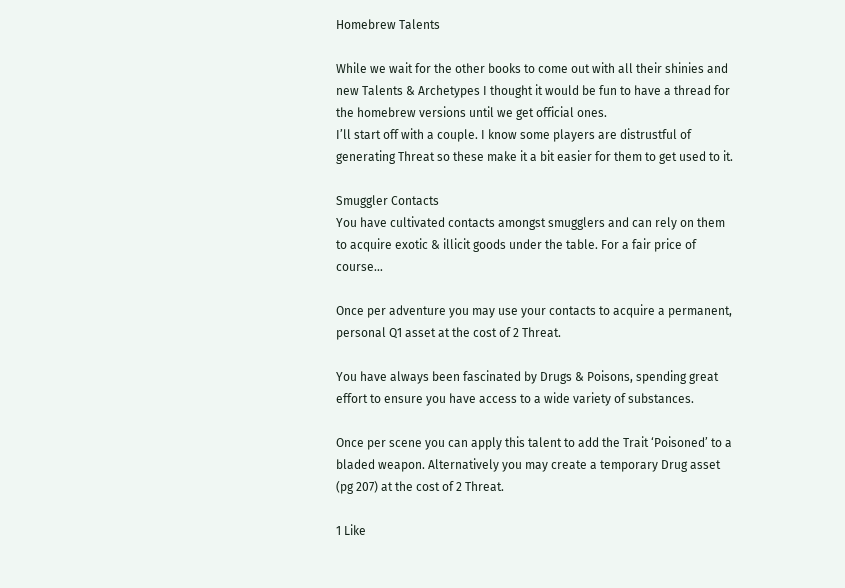Homebrew Talents

While we wait for the other books to come out with all their shinies and new Talents & Archetypes I thought it would be fun to have a thread for the homebrew versions until we get official ones.
I’ll start off with a couple. I know some players are distrustful of generating Threat so these make it a bit easier for them to get used to it.

Smuggler Contacts
You have cultivated contacts amongst smugglers and can rely on them to acquire exotic & illicit goods under the table. For a fair price of course…

Once per adventure you may use your contacts to acquire a permanent, personal Q1 asset at the cost of 2 Threat.

You have always been fascinated by Drugs & Poisons, spending great effort to ensure you have access to a wide variety of substances.

Once per scene you can apply this talent to add the Trait ‘Poisoned’ to a bladed weapon. Alternatively you may create a temporary Drug asset (pg 207) at the cost of 2 Threat.

1 Like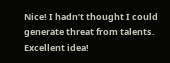Nice! I hadn’t thought I could generate threat from talents. Excellent idea!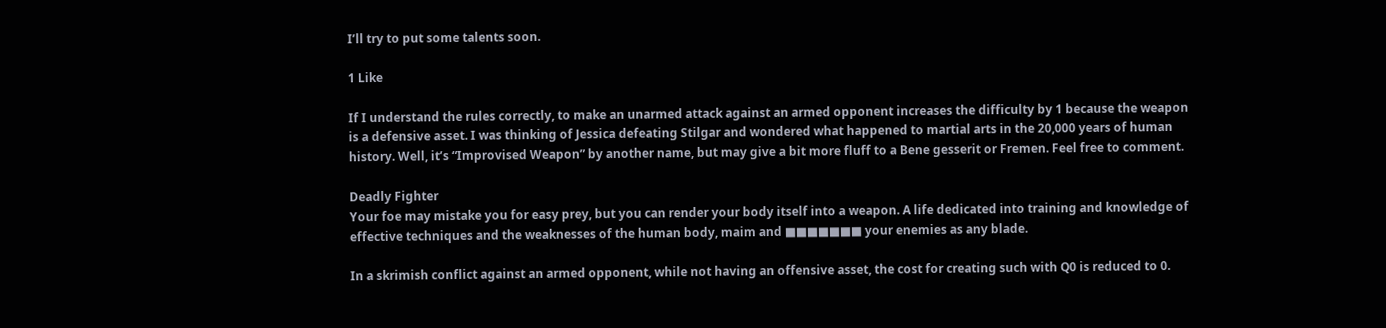I’ll try to put some talents soon.

1 Like

If I understand the rules correctly, to make an unarmed attack against an armed opponent increases the difficulty by 1 because the weapon is a defensive asset. I was thinking of Jessica defeating Stilgar and wondered what happened to martial arts in the 20,000 years of human history. Well, it’s “Improvised Weapon” by another name, but may give a bit more fluff to a Bene gesserit or Fremen. Feel free to comment.

Deadly Fighter
Your foe may mistake you for easy prey, but you can render your body itself into a weapon. A life dedicated into training and knowledge of effective techniques and the weaknesses of the human body, maim and ■■■■■■■ your enemies as any blade.

In a skrimish conflict against an armed opponent, while not having an offensive asset, the cost for creating such with Q0 is reduced to 0.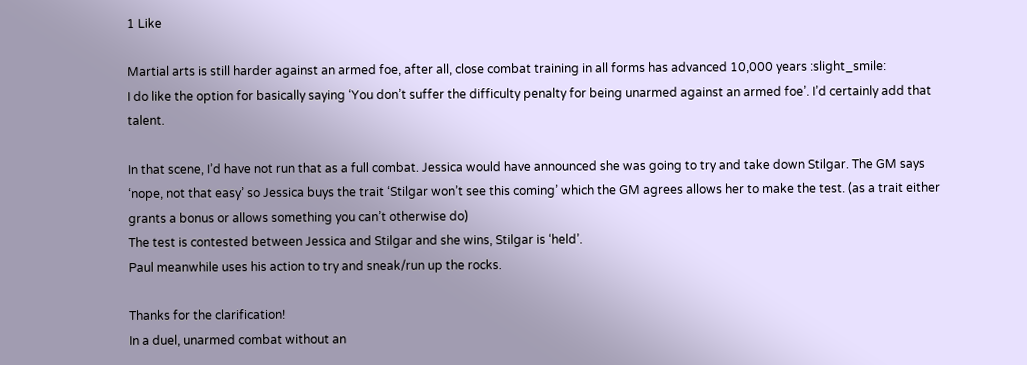1 Like

Martial arts is still harder against an armed foe, after all, close combat training in all forms has advanced 10,000 years :slight_smile:
I do like the option for basically saying ‘You don’t suffer the difficulty penalty for being unarmed against an armed foe’. I’d certainly add that talent.

In that scene, I’d have not run that as a full combat. Jessica would have announced she was going to try and take down Stilgar. The GM says ‘nope, not that easy’ so Jessica buys the trait ‘Stilgar won’t see this coming’ which the GM agrees allows her to make the test. (as a trait either grants a bonus or allows something you can’t otherwise do)
The test is contested between Jessica and Stilgar and she wins, Stilgar is ‘held’.
Paul meanwhile uses his action to try and sneak/run up the rocks.

Thanks for the clarification!
In a duel, unarmed combat without an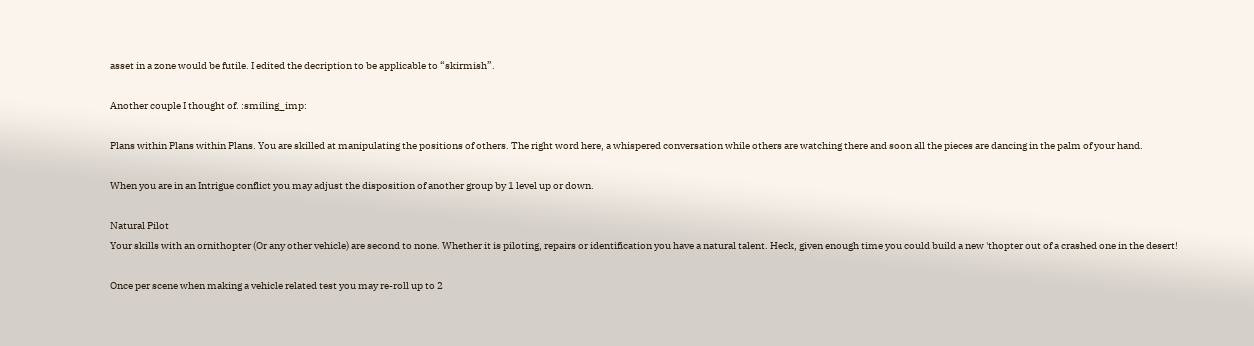asset in a zone would be futile. I edited the decription to be applicable to “skirmish”.

Another couple I thought of. :smiling_imp:

Plans within Plans within Plans. You are skilled at manipulating the positions of others. The right word here, a whispered conversation while others are watching there and soon all the pieces are dancing in the palm of your hand.

When you are in an Intrigue conflict you may adjust the disposition of another group by 1 level up or down.

Natural Pilot
Your skills with an ornithopter (Or any other vehicle) are second to none. Whether it is piloting, repairs or identification you have a natural talent. Heck, given enough time you could build a new 'thopter out of a crashed one in the desert!

Once per scene when making a vehicle related test you may re-roll up to 2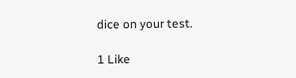dice on your test.

1 Like